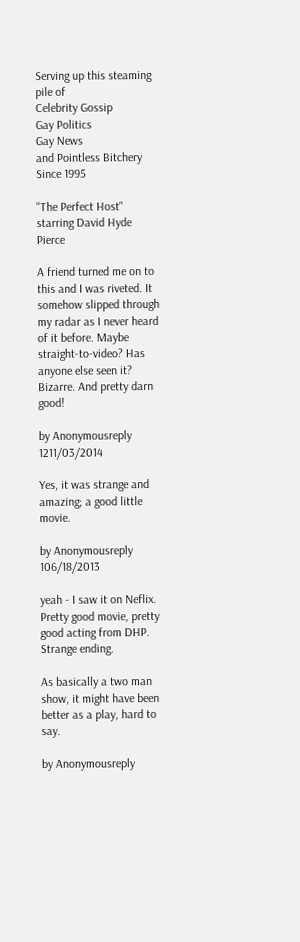Serving up this steaming pile of
Celebrity Gossip
Gay Politics
Gay News
and Pointless Bitchery
Since 1995

"The Perfect Host" starring David Hyde Pierce

A friend turned me on to this and I was riveted. It somehow slipped through my radar as I never heard of it before. Maybe straight-to-video? Has anyone else seen it? Bizarre. And pretty darn good!

by Anonymousreply 1211/03/2014

Yes, it was strange and amazing; a good little movie.

by Anonymousreply 106/18/2013

yeah - I saw it on Neflix. Pretty good movie, pretty good acting from DHP. Strange ending.

As basically a two man show, it might have been better as a play, hard to say.

by Anonymousreply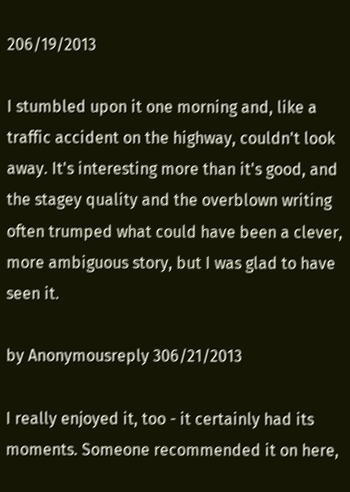206/19/2013

I stumbled upon it one morning and, like a traffic accident on the highway, couldn't look away. It's interesting more than it's good, and the stagey quality and the overblown writing often trumped what could have been a clever, more ambiguous story, but I was glad to have seen it.

by Anonymousreply 306/21/2013

I really enjoyed it, too - it certainly had its moments. Someone recommended it on here,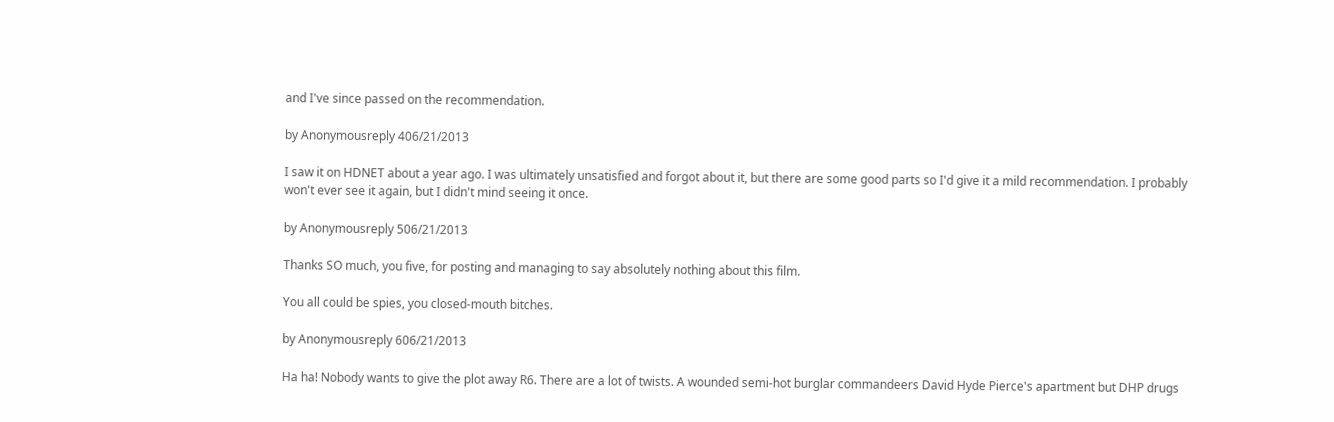and I've since passed on the recommendation.

by Anonymousreply 406/21/2013

I saw it on HDNET about a year ago. I was ultimately unsatisfied and forgot about it, but there are some good parts so I'd give it a mild recommendation. I probably won't ever see it again, but I didn't mind seeing it once.

by Anonymousreply 506/21/2013

Thanks SO much, you five, for posting and managing to say absolutely nothing about this film.

You all could be spies, you closed-mouth bitches.

by Anonymousreply 606/21/2013

Ha ha! Nobody wants to give the plot away R6. There are a lot of twists. A wounded semi-hot burglar commandeers David Hyde Pierce's apartment but DHP drugs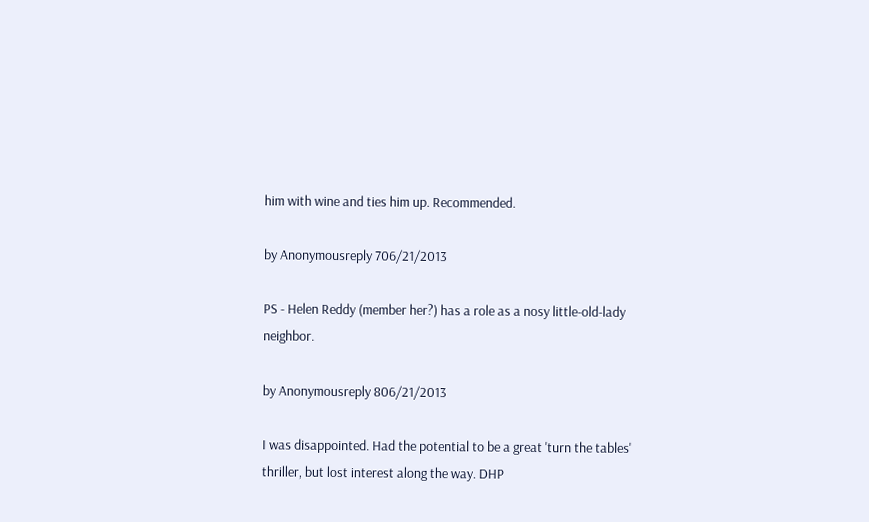him with wine and ties him up. Recommended.

by Anonymousreply 706/21/2013

PS - Helen Reddy (member her?) has a role as a nosy little-old-lady neighbor.

by Anonymousreply 806/21/2013

I was disappointed. Had the potential to be a great 'turn the tables' thriller, but lost interest along the way. DHP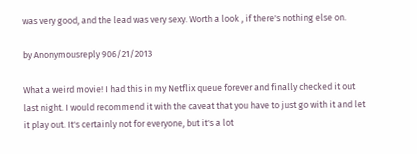was very good, and the lead was very sexy. Worth a look , if there's nothing else on.

by Anonymousreply 906/21/2013

What a weird movie! I had this in my Netflix queue forever and finally checked it out last night. I would recommend it with the caveat that you have to just go with it and let it play out. It's certainly not for everyone, but it's a lot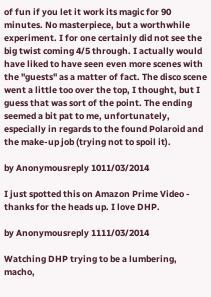of fun if you let it work its magic for 90 minutes. No masterpiece, but a worthwhile experiment. I for one certainly did not see the big twist coming 4/5 through. I actually would have liked to have seen even more scenes with the "guests" as a matter of fact. The disco scene went a little too over the top, I thought, but I guess that was sort of the point. The ending seemed a bit pat to me, unfortunately, especially in regards to the found Polaroid and the make-up job (trying not to spoil it).

by Anonymousreply 1011/03/2014

I just spotted this on Amazon Prime Video - thanks for the heads up. I love DHP.

by Anonymousreply 1111/03/2014

Watching DHP trying to be a lumbering, macho,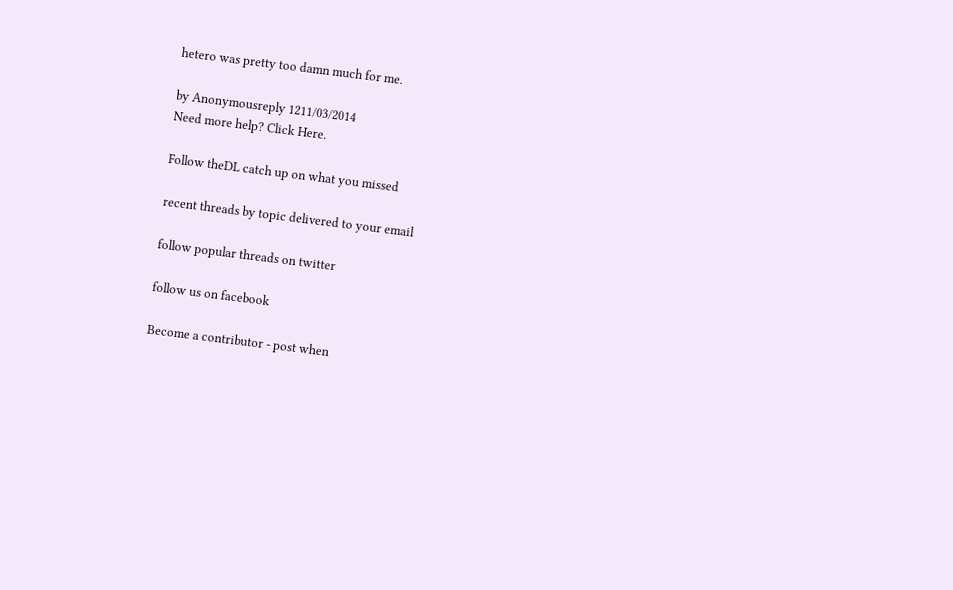hetero was pretty too damn much for me.

by Anonymousreply 1211/03/2014
Need more help? Click Here.

Follow theDL catch up on what you missed

recent threads by topic delivered to your email

follow popular threads on twitter

follow us on facebook

Become a contributor - post when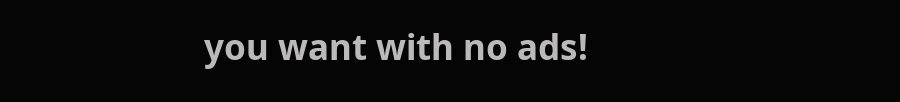you want with no ads!